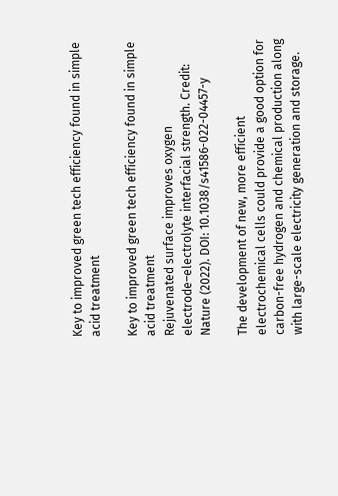Key to improved green tech efficiency found in simple acid treatment

Key to improved green tech efficiency found in simple acid treatment
Rejuvenated surface improves oxygen electrode–electrolyte interfacial strength. Credit: Nature (2022). DOI: 10.1038/s41586-022-04457-y

The development of new, more efficient electrochemical cells could provide a good option for carbon-free hydrogen and chemical production along with large-scale electricity generation and storage.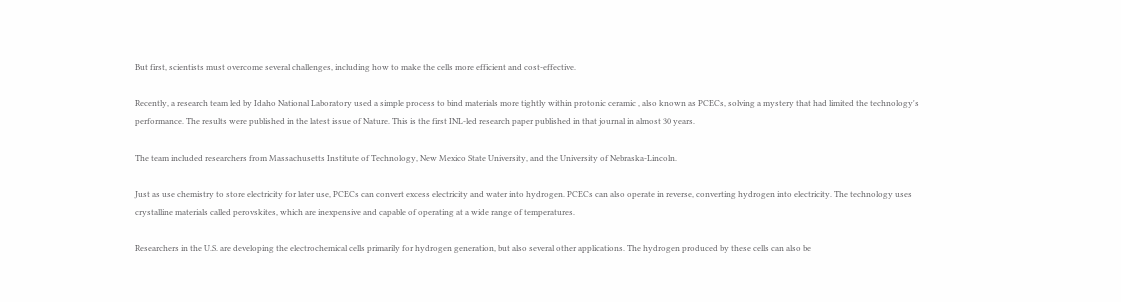But first, scientists must overcome several challenges, including how to make the cells more efficient and cost-effective.

Recently, a research team led by Idaho National Laboratory used a simple process to bind materials more tightly within protonic ceramic , also known as PCECs, solving a mystery that had limited the technology's performance. The results were published in the latest issue of Nature. This is the first INL-led research paper published in that journal in almost 30 years.

The team included researchers from Massachusetts Institute of Technology, New Mexico State University, and the University of Nebraska-Lincoln.

Just as use chemistry to store electricity for later use, PCECs can convert excess electricity and water into hydrogen. PCECs can also operate in reverse, converting hydrogen into electricity. The technology uses crystalline materials called perovskites, which are inexpensive and capable of operating at a wide range of temperatures.

Researchers in the U.S. are developing the electrochemical cells primarily for hydrogen generation, but also several other applications. The hydrogen produced by these cells can also be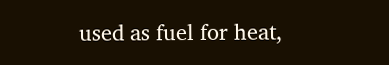used as fuel for heat,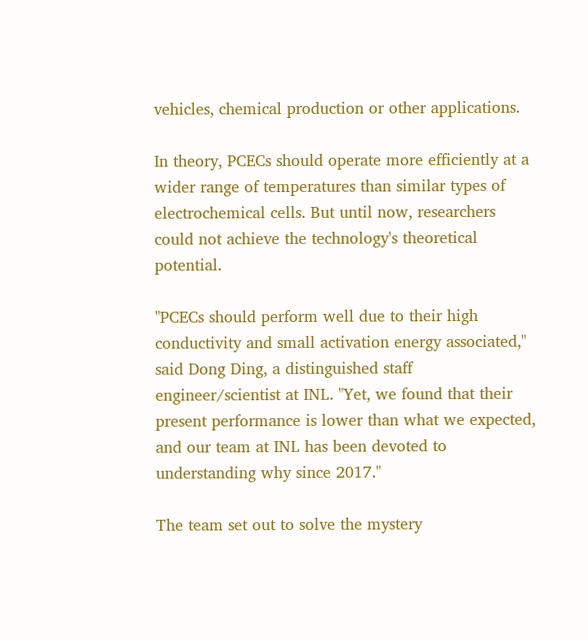vehicles, chemical production or other applications.

In theory, PCECs should operate more efficiently at a wider range of temperatures than similar types of electrochemical cells. But until now, researchers could not achieve the technology's theoretical potential.

"PCECs should perform well due to their high conductivity and small activation energy associated," said Dong Ding, a distinguished staff engineer/scientist at INL. "Yet, we found that their present performance is lower than what we expected, and our team at INL has been devoted to understanding why since 2017."

The team set out to solve the mystery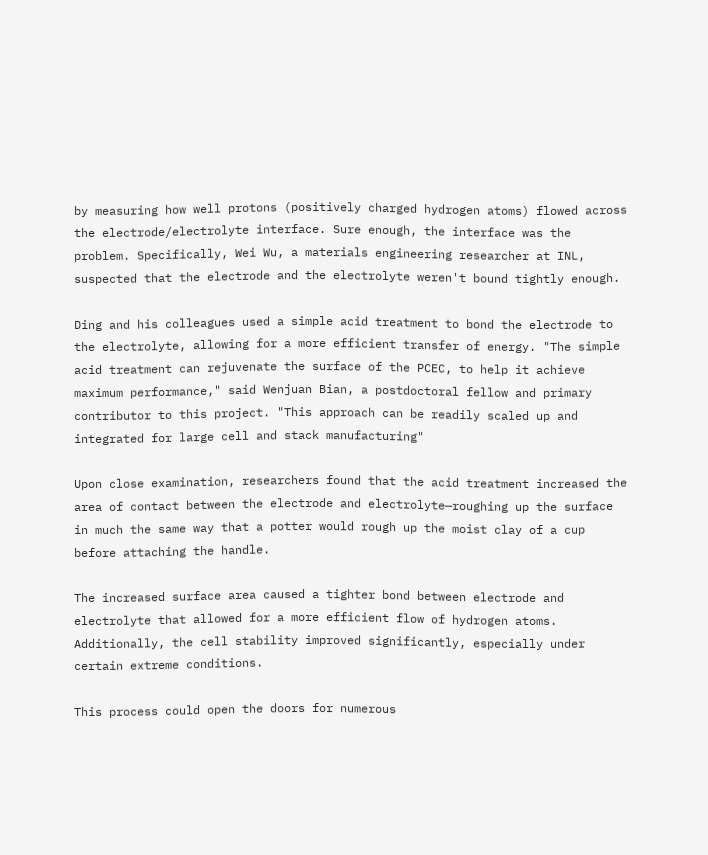by measuring how well protons (positively charged hydrogen atoms) flowed across the electrode/electrolyte interface. Sure enough, the interface was the problem. Specifically, Wei Wu, a materials engineering researcher at INL, suspected that the electrode and the electrolyte weren't bound tightly enough.

Ding and his colleagues used a simple acid treatment to bond the electrode to the electrolyte, allowing for a more efficient transfer of energy. "The simple acid treatment can rejuvenate the surface of the PCEC, to help it achieve maximum performance," said Wenjuan Bian, a postdoctoral fellow and primary contributor to this project. "This approach can be readily scaled up and integrated for large cell and stack manufacturing"

Upon close examination, researchers found that the acid treatment increased the area of contact between the electrode and electrolyte—roughing up the surface in much the same way that a potter would rough up the moist clay of a cup before attaching the handle.

The increased surface area caused a tighter bond between electrode and electrolyte that allowed for a more efficient flow of hydrogen atoms. Additionally, the cell stability improved significantly, especially under certain extreme conditions.

This process could open the doors for numerous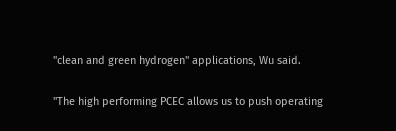"clean and green hydrogen" applications, Wu said.

"The high performing PCEC allows us to push operating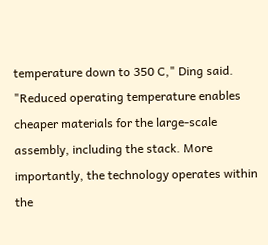temperature down to 350 C," Ding said. "Reduced operating temperature enables cheaper materials for the large-scale assembly, including the stack. More importantly, the technology operates within the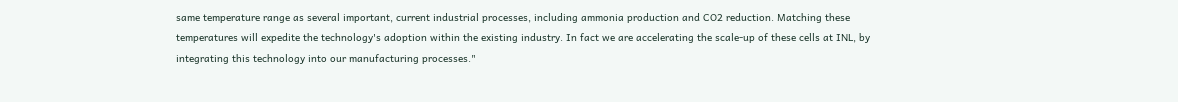same temperature range as several important, current industrial processes, including ammonia production and CO2 reduction. Matching these temperatures will expedite the technology's adoption within the existing industry. In fact we are accelerating the scale-up of these cells at INL, by integrating this technology into our manufacturing processes."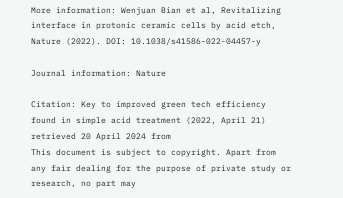More information: Wenjuan Bian et al, Revitalizing interface in protonic ceramic cells by acid etch, Nature (2022). DOI: 10.1038/s41586-022-04457-y

Journal information: Nature

Citation: Key to improved green tech efficiency found in simple acid treatment (2022, April 21) retrieved 20 April 2024 from
This document is subject to copyright. Apart from any fair dealing for the purpose of private study or research, no part may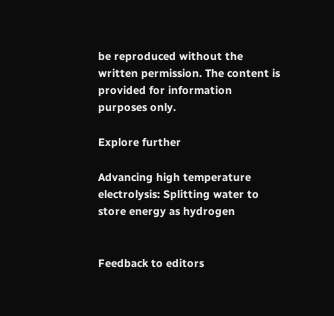be reproduced without the written permission. The content is provided for information purposes only.

Explore further

Advancing high temperature electrolysis: Splitting water to store energy as hydrogen


Feedback to editors